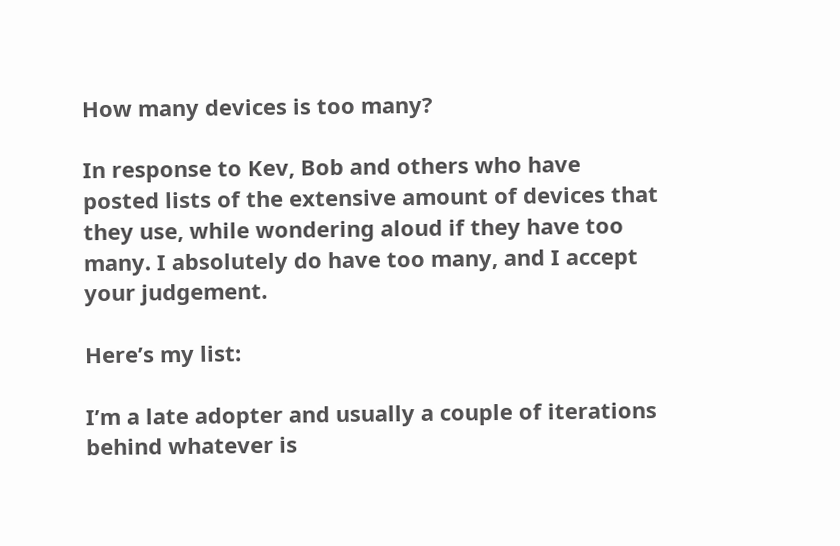How many devices is too many?

In response to Kev, Bob and others who have posted lists of the extensive amount of devices that they use, while wondering aloud if they have too many. I absolutely do have too many, and I accept your judgement.

Here’s my list:

I’m a late adopter and usually a couple of iterations behind whatever is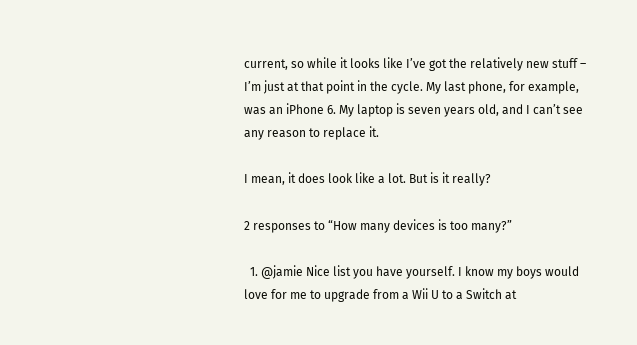current, so while it looks like I’ve got the relatively new stuff – I’m just at that point in the cycle. My last phone, for example, was an iPhone 6. My laptop is seven years old, and I can’t see any reason to replace it.

I mean, it does look like a lot. But is it really?

2 responses to “How many devices is too many?”

  1. @jamie Nice list you have yourself. I know my boys would love for me to upgrade from a Wii U to a Switch at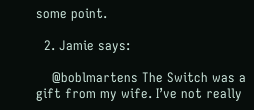some point.

  2. Jamie says:

    @boblmartens The Switch was a gift from my wife. I’ve not really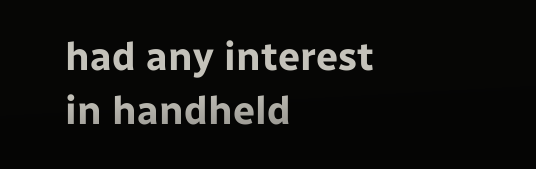had any interest in handheld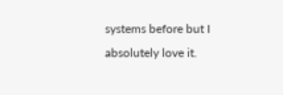systems before but I absolutely love it.